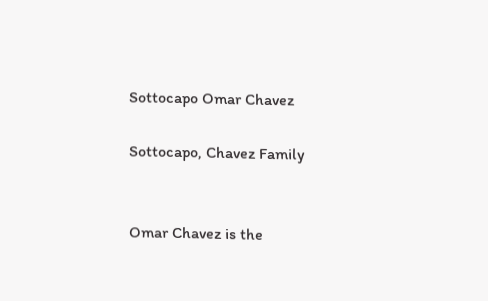Sottocapo Omar Chavez

Sottocapo, Chavez Family


Omar Chavez is the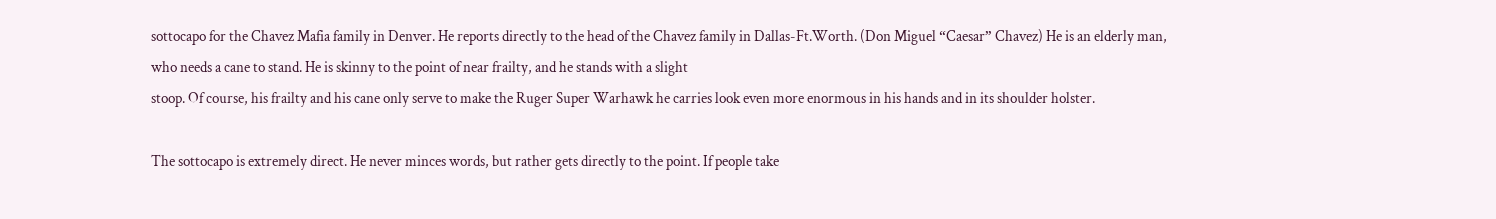sottocapo for the Chavez Mafia family in Denver. He reports directly to the head of the Chavez family in Dallas-Ft.Worth. (Don Miguel “Caesar” Chavez) He is an elderly man, who needs a cane to stand. He is skinny to the point of near frailty, and he stands with a slight
stoop. Of course, his frailty and his cane only serve to make the Ruger Super Warhawk he carries look even more enormous in his hands and in its shoulder holster.

The sottocapo is extremely direct. He never minces words, but rather gets directly to the point. If people take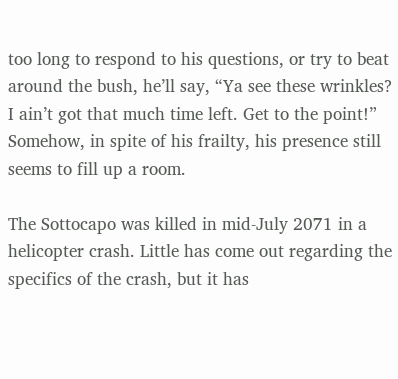too long to respond to his questions, or try to beat around the bush, he’ll say, “Ya see these wrinkles? I ain’t got that much time left. Get to the point!” Somehow, in spite of his frailty, his presence still seems to fill up a room.

The Sottocapo was killed in mid-July 2071 in a helicopter crash. Little has come out regarding the specifics of the crash, but it has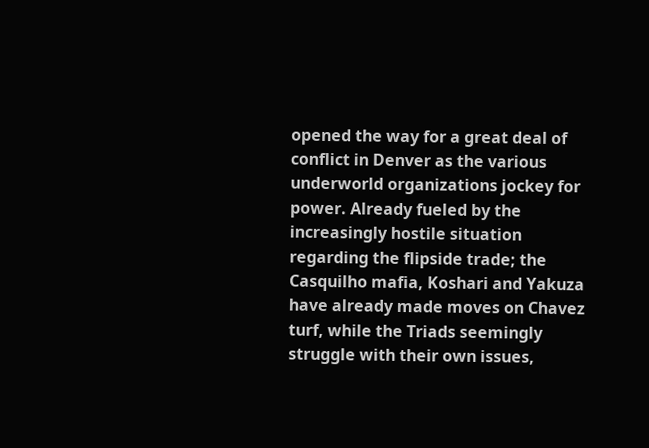opened the way for a great deal of conflict in Denver as the various underworld organizations jockey for power. Already fueled by the increasingly hostile situation regarding the flipside trade; the Casquilho mafia, Koshari and Yakuza have already made moves on Chavez turf, while the Triads seemingly struggle with their own issues,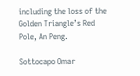including the loss of the Golden Triangle’s Red Pole, An Peng.

Sottocapo Omar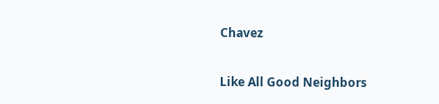Chavez

Like All Good Neighbors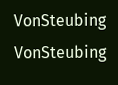VonSteubing VonSteubing